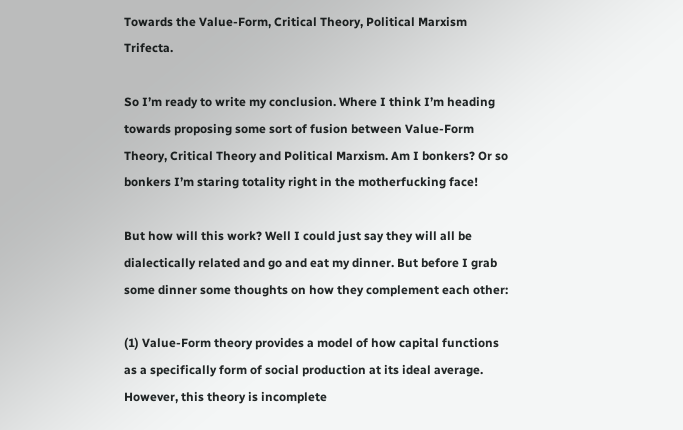Towards the Value-Form, Critical Theory, Political Marxism Trifecta.

So I’m ready to write my conclusion. Where I think I’m heading towards proposing some sort of fusion between Value-Form Theory, Critical Theory and Political Marxism. Am I bonkers? Or so bonkers I’m staring totality right in the motherfucking face!

But how will this work? Well I could just say they will all be dialectically related and go and eat my dinner. But before I grab some dinner some thoughts on how they complement each other:

(1) Value-Form theory provides a model of how capital functions as a specifically form of social production at its ideal average. However, this theory is incomplete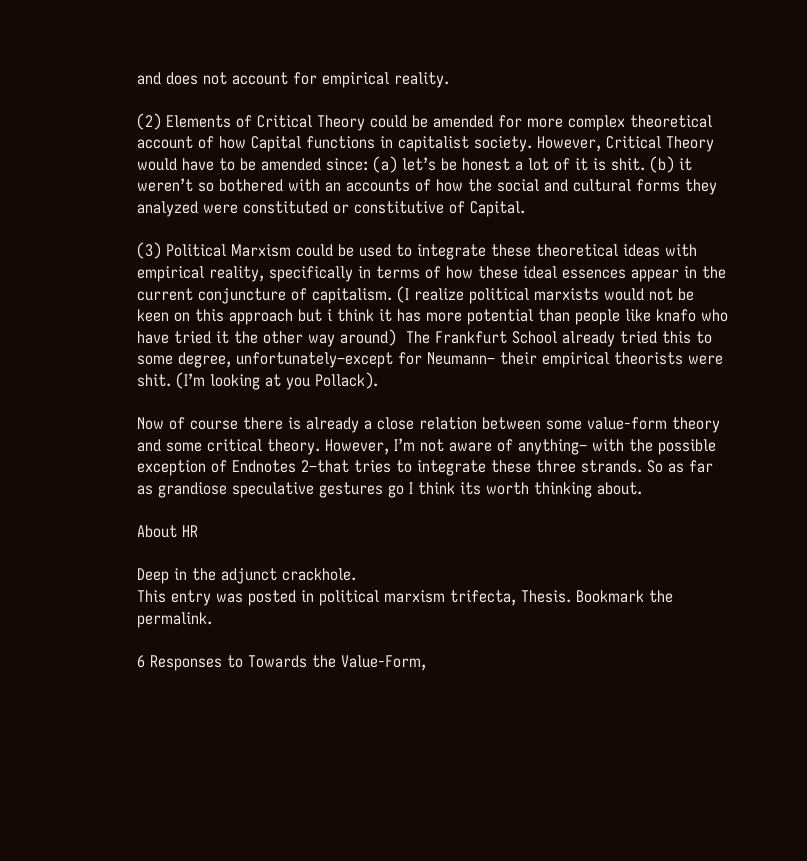and does not account for empirical reality.

(2) Elements of Critical Theory could be amended for more complex theoretical account of how Capital functions in capitalist society. However, Critical Theory would have to be amended since: (a) let’s be honest a lot of it is shit. (b) it weren’t so bothered with an accounts of how the social and cultural forms they analyzed were constituted or constitutive of Capital.

(3) Political Marxism could be used to integrate these theoretical ideas with empirical reality, specifically in terms of how these ideal essences appear in the current conjuncture of capitalism. (I realize political marxists would not be keen on this approach but i think it has more potential than people like knafo who have tried it the other way around)  The Frankfurt School already tried this to some degree, unfortunately–except for Neumann– their empirical theorists were shit. (I’m looking at you Pollack).

Now of course there is already a close relation between some value-form theory and some critical theory. However, I’m not aware of anything– with the possible exception of Endnotes 2–that tries to integrate these three strands. So as far as grandiose speculative gestures go I think its worth thinking about.

About HR

Deep in the adjunct crackhole.
This entry was posted in political marxism trifecta, Thesis. Bookmark the permalink.

6 Responses to Towards the Value-Form,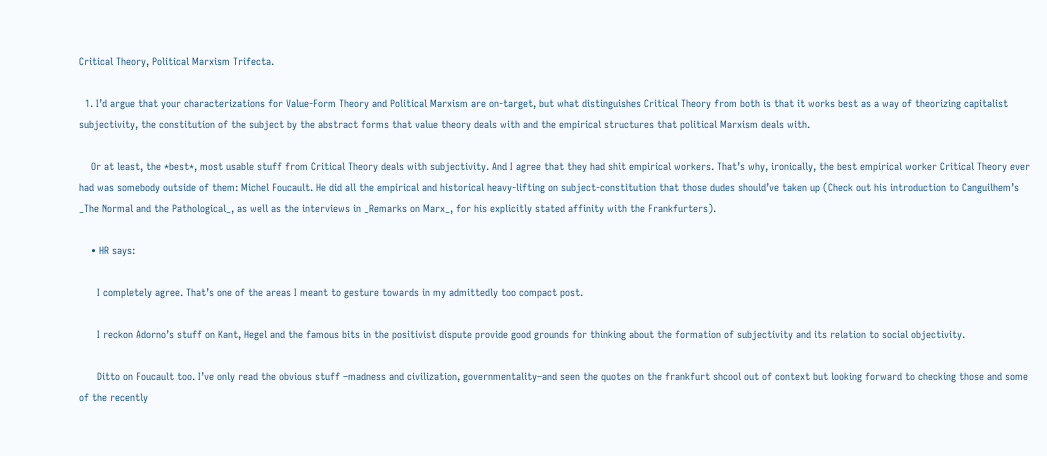Critical Theory, Political Marxism Trifecta.

  1. I’d argue that your characterizations for Value-Form Theory and Political Marxism are on-target, but what distinguishes Critical Theory from both is that it works best as a way of theorizing capitalist subjectivity, the constitution of the subject by the abstract forms that value theory deals with and the empirical structures that political Marxism deals with.

    Or at least, the *best*, most usable stuff from Critical Theory deals with subjectivity. And I agree that they had shit empirical workers. That’s why, ironically, the best empirical worker Critical Theory ever had was somebody outside of them: Michel Foucault. He did all the empirical and historical heavy-lifting on subject-constitution that those dudes should’ve taken up (Check out his introduction to Canguilhem’s _The Normal and the Pathological_, as well as the interviews in _Remarks on Marx_, for his explicitly stated affinity with the Frankfurters).

    • HR says:

      I completely agree. That’s one of the areas I meant to gesture towards in my admittedly too compact post.

      I reckon Adorno’s stuff on Kant, Hegel and the famous bits in the positivist dispute provide good grounds for thinking about the formation of subjectivity and its relation to social objectivity.

      Ditto on Foucault too. I’ve only read the obvious stuff –madness and civilization, governmentality–and seen the quotes on the frankfurt shcool out of context but looking forward to checking those and some of the recently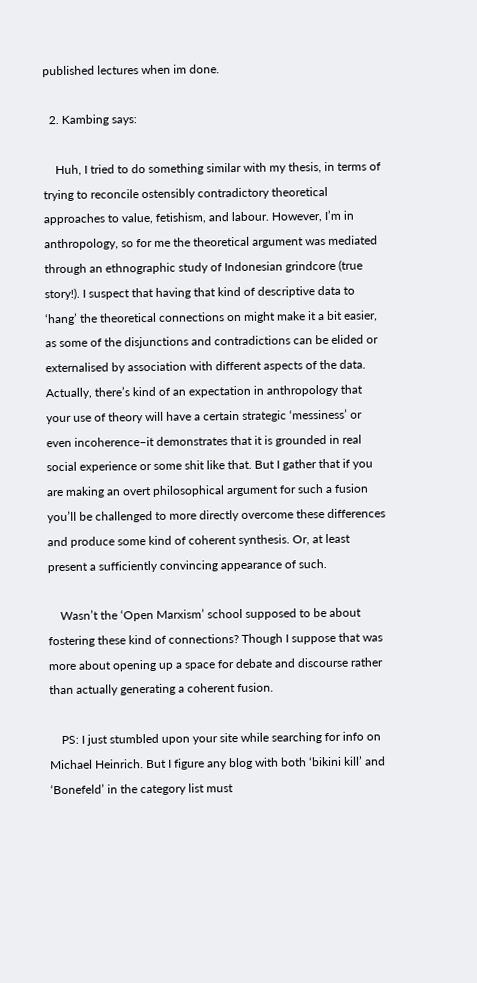published lectures when im done.

  2. Kambing says:

    Huh, I tried to do something similar with my thesis, in terms of trying to reconcile ostensibly contradictory theoretical approaches to value, fetishism, and labour. However, I’m in anthropology, so for me the theoretical argument was mediated through an ethnographic study of Indonesian grindcore (true story!). I suspect that having that kind of descriptive data to ‘hang’ the theoretical connections on might make it a bit easier, as some of the disjunctions and contradictions can be elided or externalised by association with different aspects of the data. Actually, there’s kind of an expectation in anthropology that your use of theory will have a certain strategic ‘messiness’ or even incoherence–it demonstrates that it is grounded in real social experience or some shit like that. But I gather that if you are making an overt philosophical argument for such a fusion you’ll be challenged to more directly overcome these differences and produce some kind of coherent synthesis. Or, at least present a sufficiently convincing appearance of such.

    Wasn’t the ‘Open Marxism’ school supposed to be about fostering these kind of connections? Though I suppose that was more about opening up a space for debate and discourse rather than actually generating a coherent fusion.

    PS: I just stumbled upon your site while searching for info on Michael Heinrich. But I figure any blog with both ‘bikini kill’ and ‘Bonefeld’ in the category list must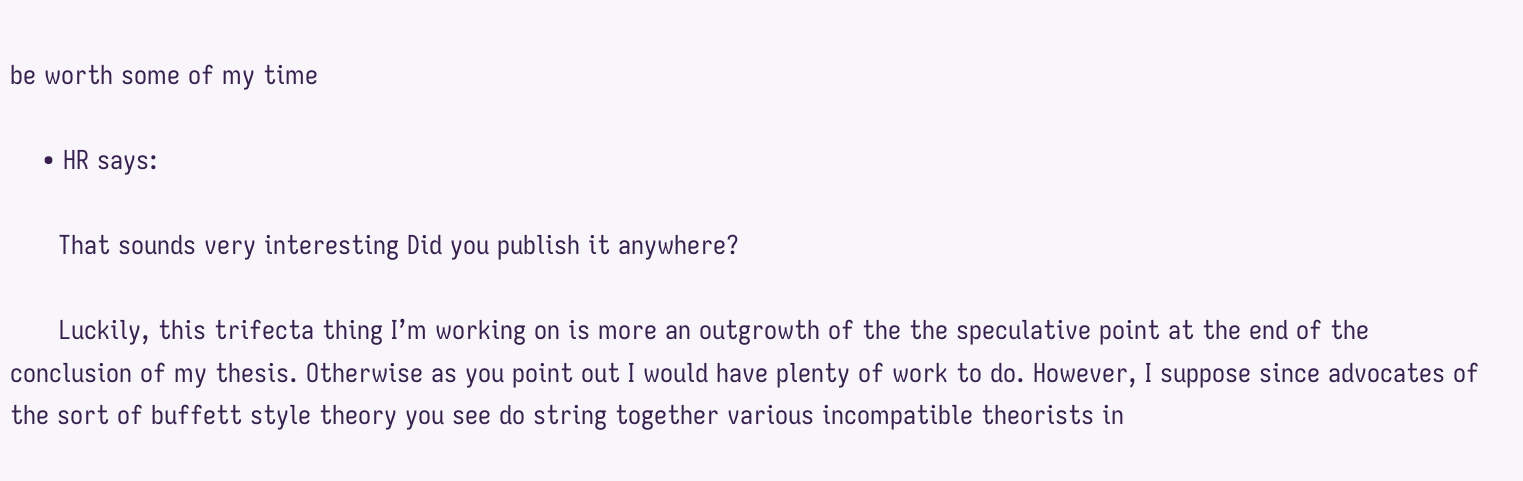be worth some of my time

    • HR says:

      That sounds very interesting Did you publish it anywhere?

      Luckily, this trifecta thing I’m working on is more an outgrowth of the the speculative point at the end of the conclusion of my thesis. Otherwise as you point out I would have plenty of work to do. However, I suppose since advocates of the sort of buffett style theory you see do string together various incompatible theorists in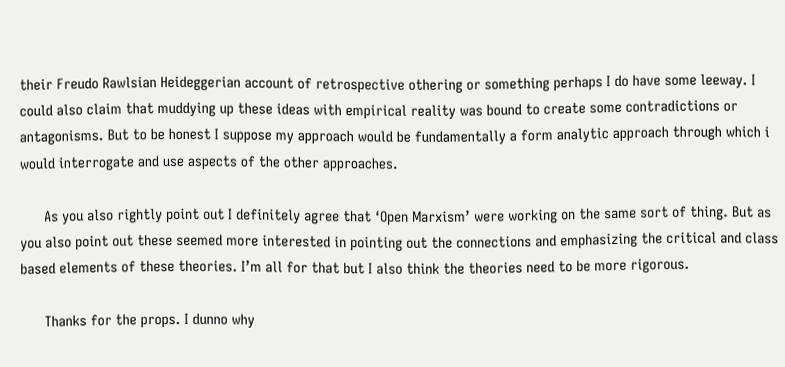their Freudo Rawlsian Heideggerian account of retrospective othering or something perhaps I do have some leeway. I could also claim that muddying up these ideas with empirical reality was bound to create some contradictions or antagonisms. But to be honest I suppose my approach would be fundamentally a form analytic approach through which i would interrogate and use aspects of the other approaches.

      As you also rightly point out I definitely agree that ‘Open Marxism’ were working on the same sort of thing. But as you also point out these seemed more interested in pointing out the connections and emphasizing the critical and class based elements of these theories. I’m all for that but I also think the theories need to be more rigorous.

      Thanks for the props. I dunno why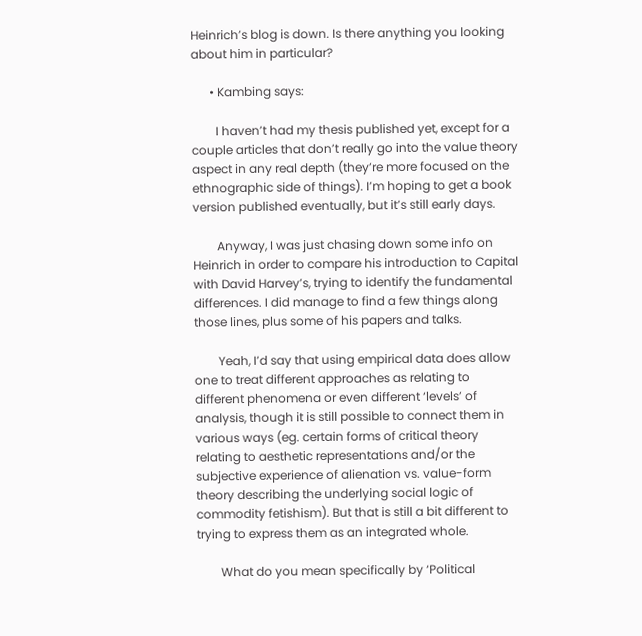Heinrich’s blog is down. Is there anything you looking about him in particular?

      • Kambing says:

        I haven’t had my thesis published yet, except for a couple articles that don’t really go into the value theory aspect in any real depth (they’re more focused on the ethnographic side of things). I’m hoping to get a book version published eventually, but it’s still early days.

        Anyway, I was just chasing down some info on Heinrich in order to compare his introduction to Capital with David Harvey’s, trying to identify the fundamental differences. I did manage to find a few things along those lines, plus some of his papers and talks.

        Yeah, I’d say that using empirical data does allow one to treat different approaches as relating to different phenomena or even different ‘levels’ of analysis, though it is still possible to connect them in various ways (eg. certain forms of critical theory relating to aesthetic representations and/or the subjective experience of alienation vs. value-form theory describing the underlying social logic of commodity fetishism). But that is still a bit different to trying to express them as an integrated whole.

        What do you mean specifically by ‘Political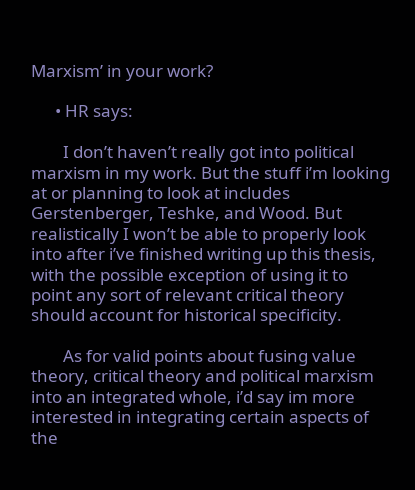Marxism’ in your work?

      • HR says:

        I don’t haven’t really got into political marxism in my work. But the stuff i’m looking at or planning to look at includes Gerstenberger, Teshke, and Wood. But realistically I won’t be able to properly look into after i’ve finished writing up this thesis, with the possible exception of using it to point any sort of relevant critical theory should account for historical specificity.

        As for valid points about fusing value theory, critical theory and political marxism into an integrated whole, i’d say im more interested in integrating certain aspects of the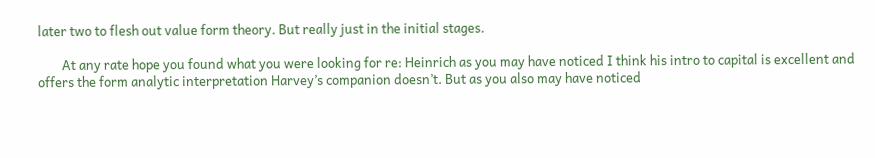later two to flesh out value form theory. But really just in the initial stages.

        At any rate hope you found what you were looking for re: Heinrich as you may have noticed I think his intro to capital is excellent and offers the form analytic interpretation Harvey’s companion doesn’t. But as you also may have noticed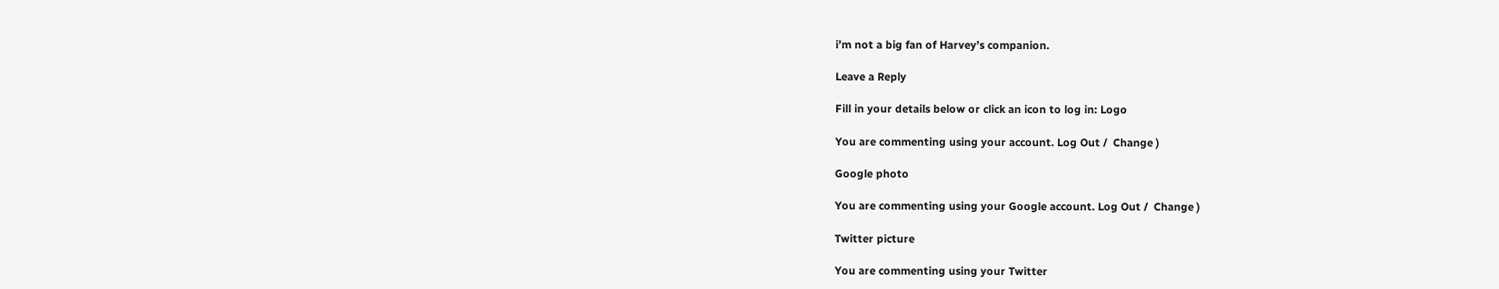i’m not a big fan of Harvey’s companion.

Leave a Reply

Fill in your details below or click an icon to log in: Logo

You are commenting using your account. Log Out /  Change )

Google photo

You are commenting using your Google account. Log Out /  Change )

Twitter picture

You are commenting using your Twitter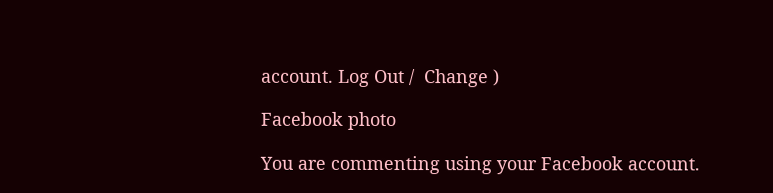account. Log Out /  Change )

Facebook photo

You are commenting using your Facebook account.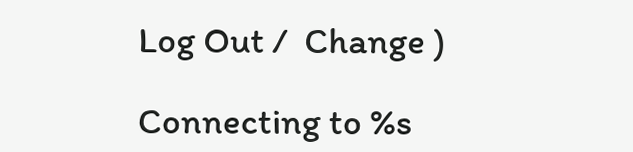Log Out /  Change )

Connecting to %s